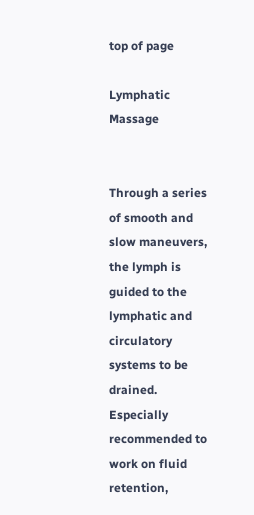top of page

Lymphatic Massage


Through a series of smooth and slow maneuvers, the lymph is guided to the lymphatic and circulatory systems to be drained. Especially recommended to work on fluid retention,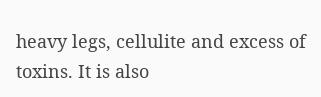heavy legs, cellulite and excess of toxins. It is also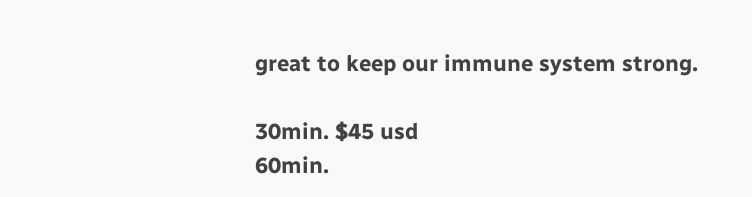great to keep our immune system strong.

30min. $45 usd
60min.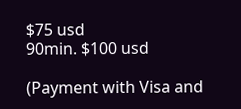$75 usd
90min. $100 usd

(Payment with Visa and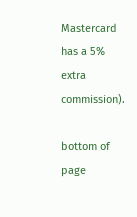Mastercard has a 5% extra commission).

bottom of page